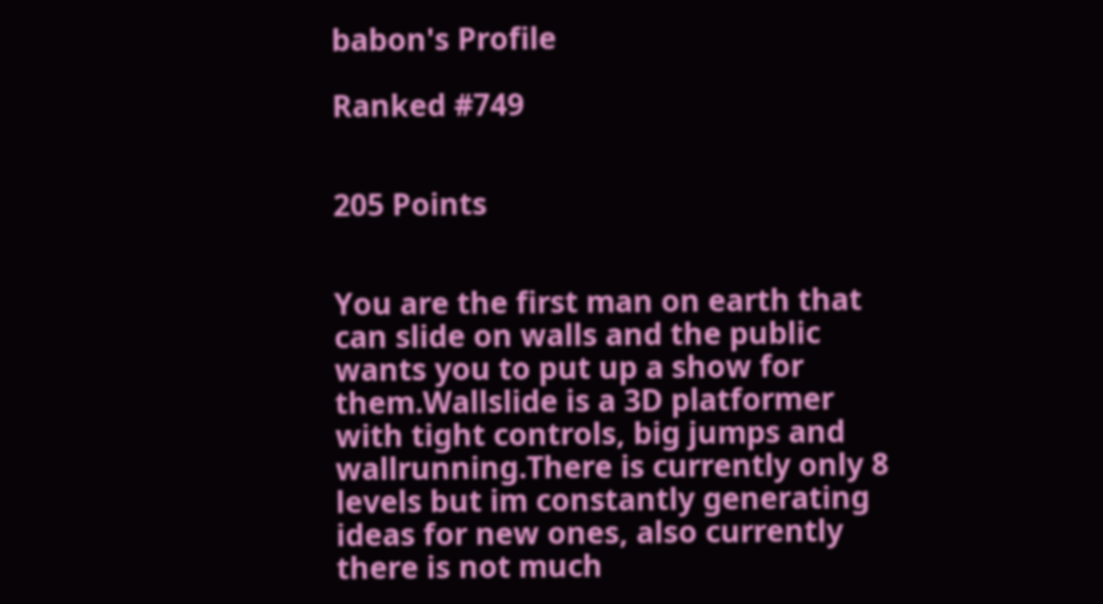babon's Profile

Ranked #749


205 Points


You are the first man on earth that can slide on walls and the public wants you to put up a show for them.Wallslide is a 3D platformer with tight controls, big jumps and wallrunning.There is currently only 8 levels but im constantly generating ideas for new ones, also currently there is not much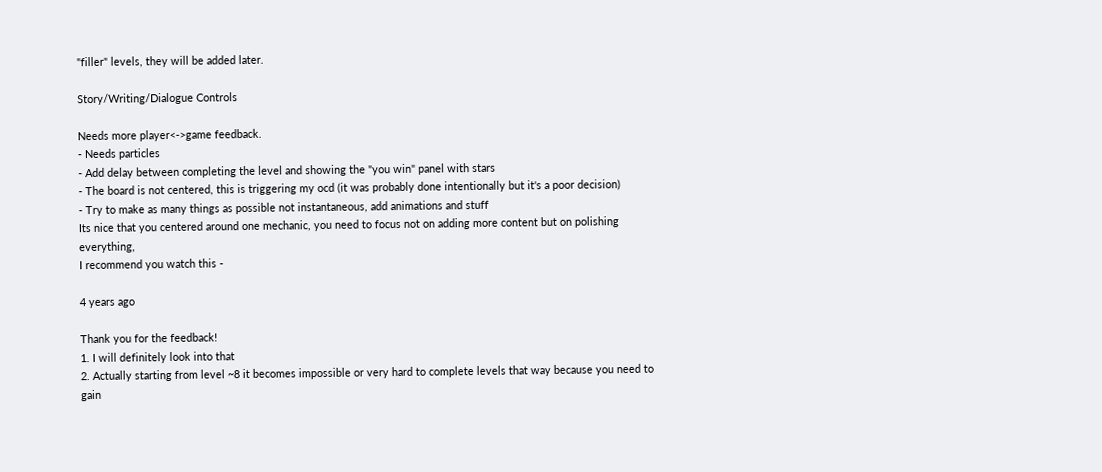"filler" levels, they will be added later.

Story/Writing/Dialogue Controls

Needs more player<->game feedback.
- Needs particles
- Add delay between completing the level and showing the "you win" panel with stars
- The board is not centered, this is triggering my ocd (it was probably done intentionally but it's a poor decision)
- Try to make as many things as possible not instantaneous, add animations and stuff
Its nice that you centered around one mechanic, you need to focus not on adding more content but on polishing everything,
I recommend you watch this -

4 years ago

Thank you for the feedback!
1. I will definitely look into that
2. Actually starting from level ~8 it becomes impossible or very hard to complete levels that way because you need to gain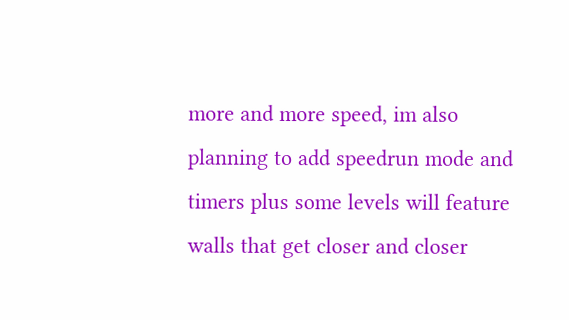more and more speed, im also planning to add speedrun mode and timers plus some levels will feature walls that get closer and closer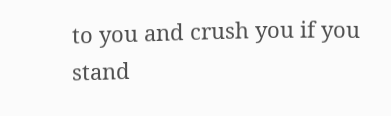to you and crush you if you stand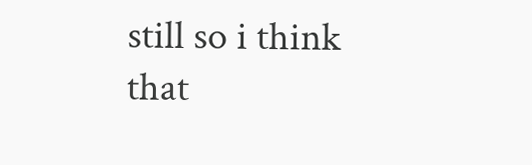still so i think that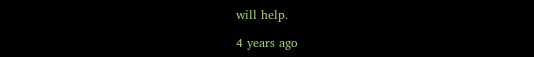will help.

4 years ago